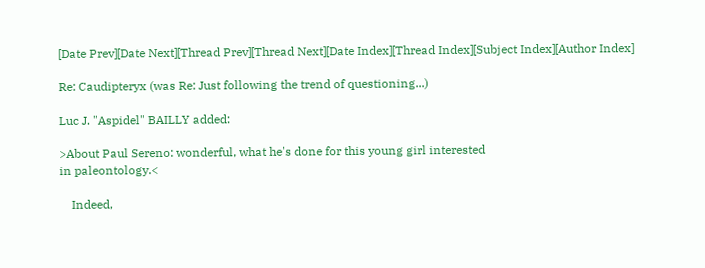[Date Prev][Date Next][Thread Prev][Thread Next][Date Index][Thread Index][Subject Index][Author Index]

Re: Caudipteryx (was Re: Just following the trend of questioning...)

Luc J. "Aspidel" BAILLY added:

>About Paul Sereno: wonderful, what he's done for this young girl interested
in paleontology.<

    Indeed,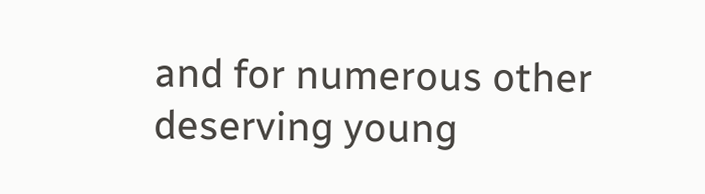and for numerous other deserving young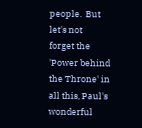people.  But let's not
forget the 'Power behind the Throne' in all this, Paul's wonderful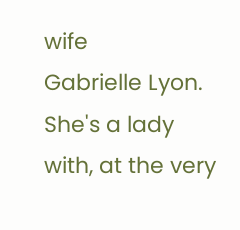wife
Gabrielle Lyon.  She's a lady with, at the very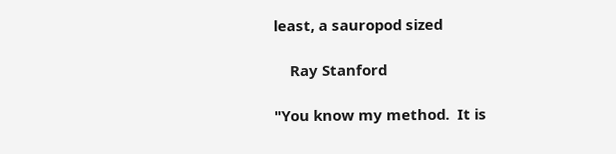least, a sauropod sized

    Ray Stanford

"You know my method.  It is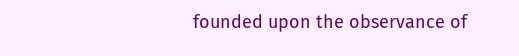founded upon the observance of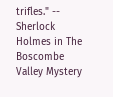trifles." --
Sherlock Holmes in The Boscombe Valley Mystery